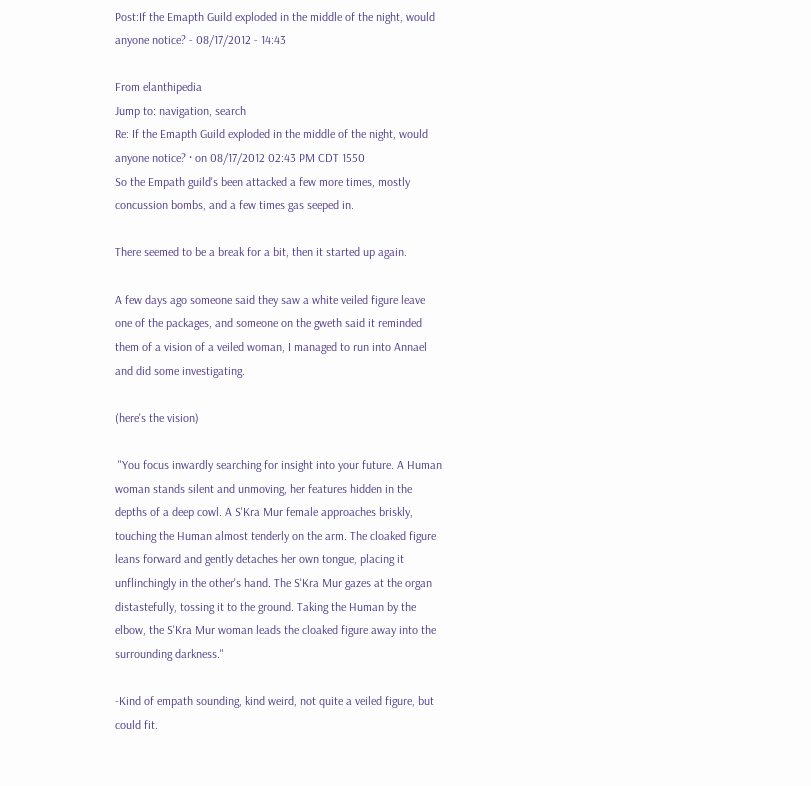Post:If the Emapth Guild exploded in the middle of the night, would anyone notice? - 08/17/2012 - 14:43

From elanthipedia
Jump to: navigation, search
Re: If the Emapth Guild exploded in the middle of the night, would anyone notice? · on 08/17/2012 02:43 PM CDT 1550
So the Empath guild's been attacked a few more times, mostly concussion bombs, and a few times gas seeped in.

There seemed to be a break for a bit, then it started up again.

A few days ago someone said they saw a white veiled figure leave one of the packages, and someone on the gweth said it reminded them of a vision of a veiled woman, I managed to run into Annael and did some investigating.

(here's the vision)

 "You focus inwardly searching for insight into your future. A Human woman stands silent and unmoving, her features hidden in the depths of a deep cowl. A S'Kra Mur female approaches briskly, touching the Human almost tenderly on the arm. The cloaked figure leans forward and gently detaches her own tongue, placing it unflinchingly in the other's hand. The S'Kra Mur gazes at the organ distastefully, tossing it to the ground. Taking the Human by the elbow, the S'Kra Mur woman leads the cloaked figure away into the surrounding darkness."

-Kind of empath sounding, kind weird, not quite a veiled figure, but could fit.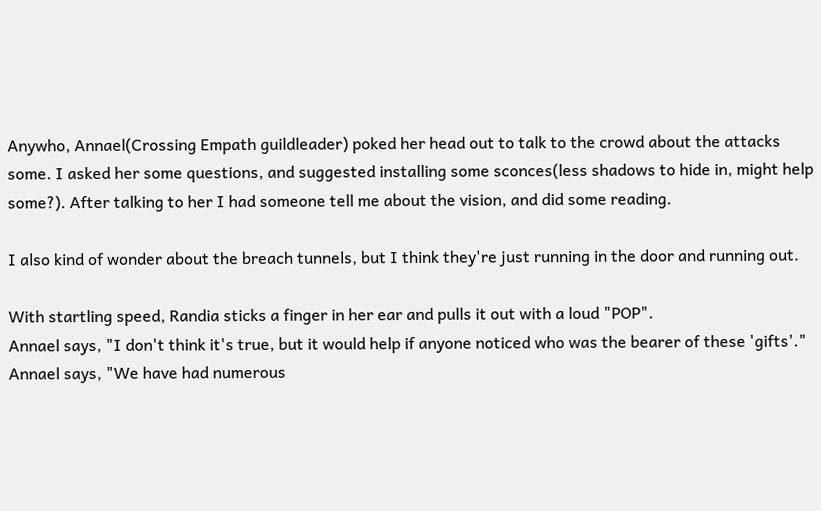Anywho, Annael(Crossing Empath guildleader) poked her head out to talk to the crowd about the attacks some. I asked her some questions, and suggested installing some sconces(less shadows to hide in, might help some?). After talking to her I had someone tell me about the vision, and did some reading.

I also kind of wonder about the breach tunnels, but I think they're just running in the door and running out.

With startling speed, Randia sticks a finger in her ear and pulls it out with a loud "POP".
Annael says, "I don't think it's true, but it would help if anyone noticed who was the bearer of these 'gifts'."
Annael says, "We have had numerous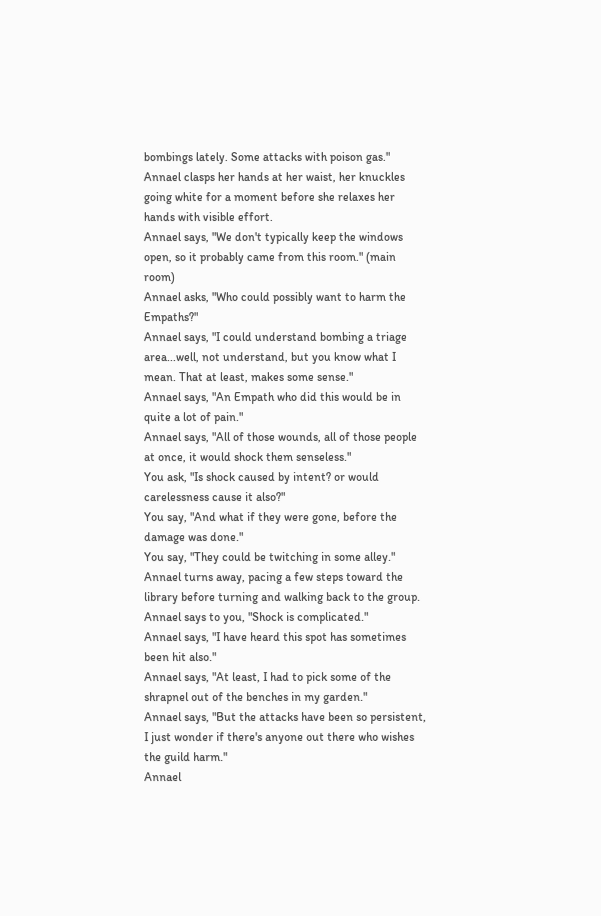bombings lately. Some attacks with poison gas."
Annael clasps her hands at her waist, her knuckles going white for a moment before she relaxes her hands with visible effort.
Annael says, "We don't typically keep the windows open, so it probably came from this room." (main room)
Annael asks, "Who could possibly want to harm the Empaths?"
Annael says, "I could understand bombing a triage area...well, not understand, but you know what I mean. That at least, makes some sense."
Annael says, "An Empath who did this would be in quite a lot of pain."
Annael says, "All of those wounds, all of those people at once, it would shock them senseless."
You ask, "Is shock caused by intent? or would carelessness cause it also?"
You say, "And what if they were gone, before the damage was done."
You say, "They could be twitching in some alley."
Annael turns away, pacing a few steps toward the library before turning and walking back to the group.
Annael says to you, "Shock is complicated."
Annael says, "I have heard this spot has sometimes been hit also."
Annael says, "At least, I had to pick some of the shrapnel out of the benches in my garden."
Annael says, "But the attacks have been so persistent, I just wonder if there's anyone out there who wishes the guild harm."
Annael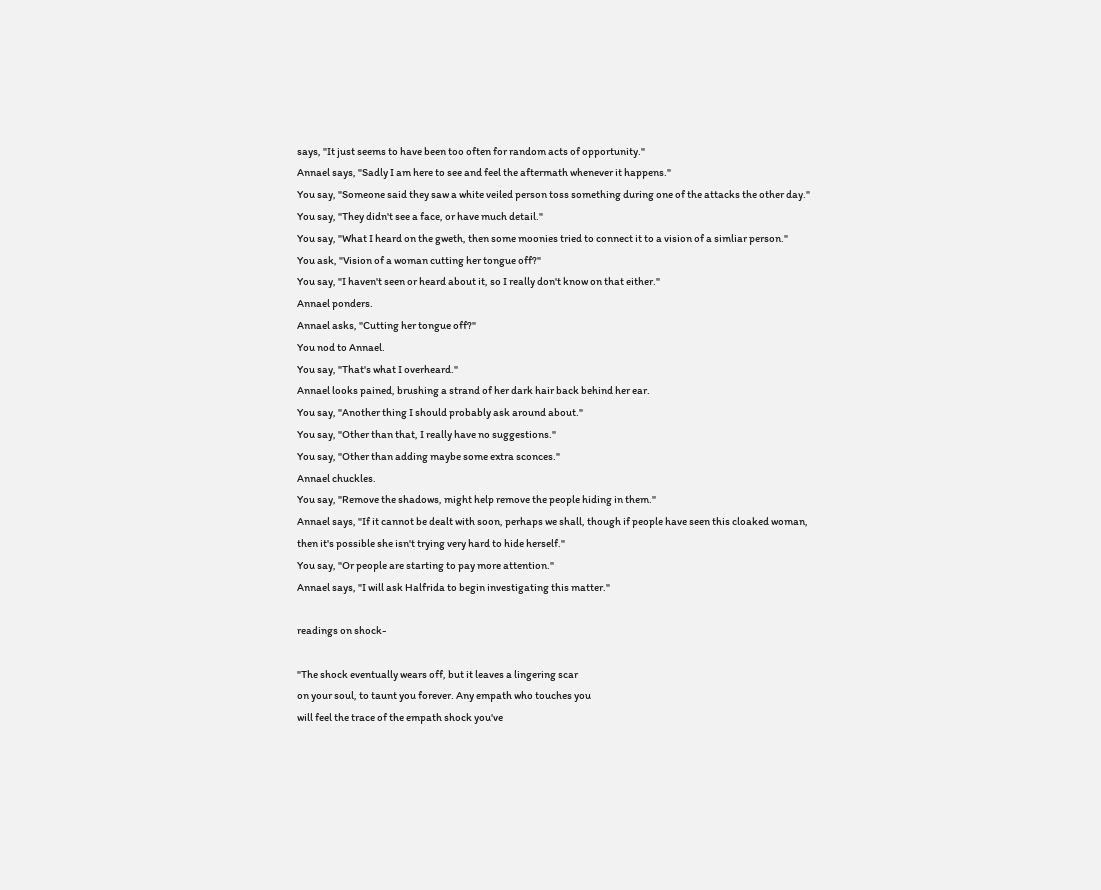says, "It just seems to have been too often for random acts of opportunity."
Annael says, "Sadly I am here to see and feel the aftermath whenever it happens."
You say, "Someone said they saw a white veiled person toss something during one of the attacks the other day."
You say, "They didn't see a face, or have much detail."
You say, "What I heard on the gweth, then some moonies tried to connect it to a vision of a simliar person."
You ask, "Vision of a woman cutting her tongue off?"
You say, "I haven't seen or heard about it, so I really don't know on that either."
Annael ponders.
Annael asks, "Cutting her tongue off?"
You nod to Annael.
You say, "That's what I overheard."
Annael looks pained, brushing a strand of her dark hair back behind her ear.
You say, "Another thing I should probably ask around about."
You say, "Other than that, I really have no suggestions."
You say, "Other than adding maybe some extra sconces."
Annael chuckles.
You say, "Remove the shadows, might help remove the people hiding in them."
Annael says, "If it cannot be dealt with soon, perhaps we shall, though if people have seen this cloaked woman, then it's possible she isn't trying very hard to hide herself."
You say, "Or people are starting to pay more attention."
Annael says, "I will ask Halfrida to begin investigating this matter."

readings on shock-

"The shock eventually wears off, but it leaves a lingering scar
on your soul, to taunt you forever. Any empath who touches you
will feel the trace of the empath shock you've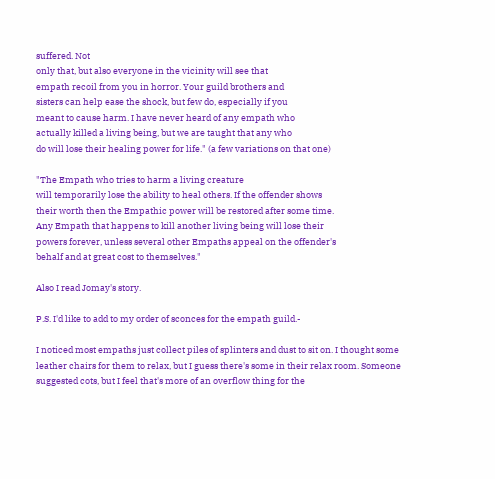suffered. Not
only that, but also everyone in the vicinity will see that
empath recoil from you in horror. Your guild brothers and
sisters can help ease the shock, but few do, especially if you
meant to cause harm. I have never heard of any empath who
actually killed a living being, but we are taught that any who
do will lose their healing power for life." (a few variations on that one)

"The Empath who tries to harm a living creature
will temporarily lose the ability to heal others. If the offender shows
their worth then the Empathic power will be restored after some time.
Any Empath that happens to kill another living being will lose their
powers forever, unless several other Empaths appeal on the offender's
behalf and at great cost to themselves."

Also I read Jomay's story.

P.S. I'd like to add to my order of sconces for the empath guild.-

I noticed most empaths just collect piles of splinters and dust to sit on. I thought some leather chairs for them to relax, but I guess there's some in their relax room. Someone suggested cots, but I feel that's more of an overflow thing for the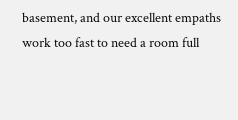basement, and our excellent empaths work too fast to need a room full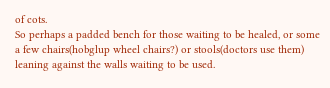of cots.
So perhaps a padded bench for those waiting to be healed, or some a few chairs(hobglup wheel chairs?) or stools(doctors use them) leaning against the walls waiting to be used.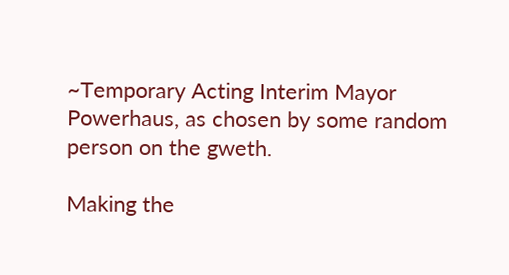~Temporary Acting Interim Mayor Powerhaus, as chosen by some random person on the gweth.

Making the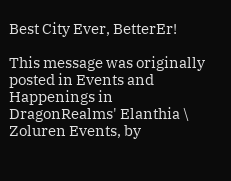Best City Ever, BetterEr!

This message was originally posted in Events and Happenings in DragonRealms' Elanthia \ Zoluren Events, by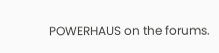POWERHAUS on the forums.